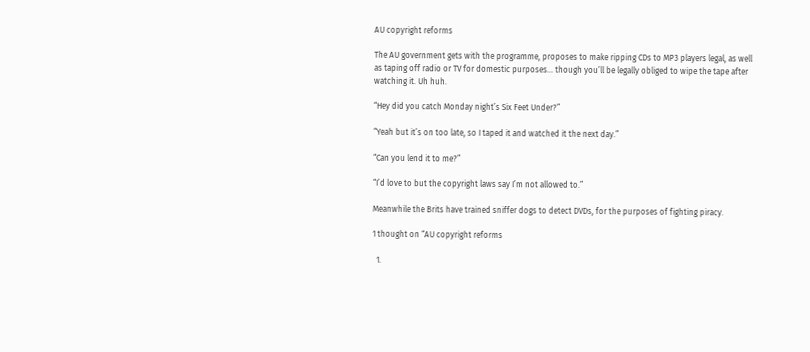AU copyright reforms

The AU government gets with the programme, proposes to make ripping CDs to MP3 players legal, as well as taping off radio or TV for domestic purposes… though you’ll be legally obliged to wipe the tape after watching it. Uh huh.

“Hey did you catch Monday night’s Six Feet Under?”

“Yeah but it’s on too late, so I taped it and watched it the next day.”

“Can you lend it to me?”

“I’d love to but the copyright laws say I’m not allowed to.”

Meanwhile the Brits have trained sniffer dogs to detect DVDs, for the purposes of fighting piracy.

1 thought on “AU copyright reforms

  1.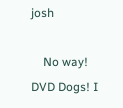josh

    No way! DVD Dogs! I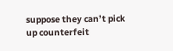suppose they can’t pick up counterfeit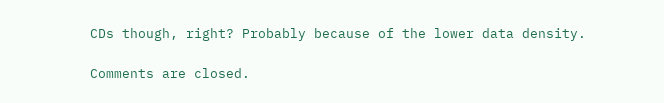CDs though, right? Probably because of the lower data density.

Comments are closed.